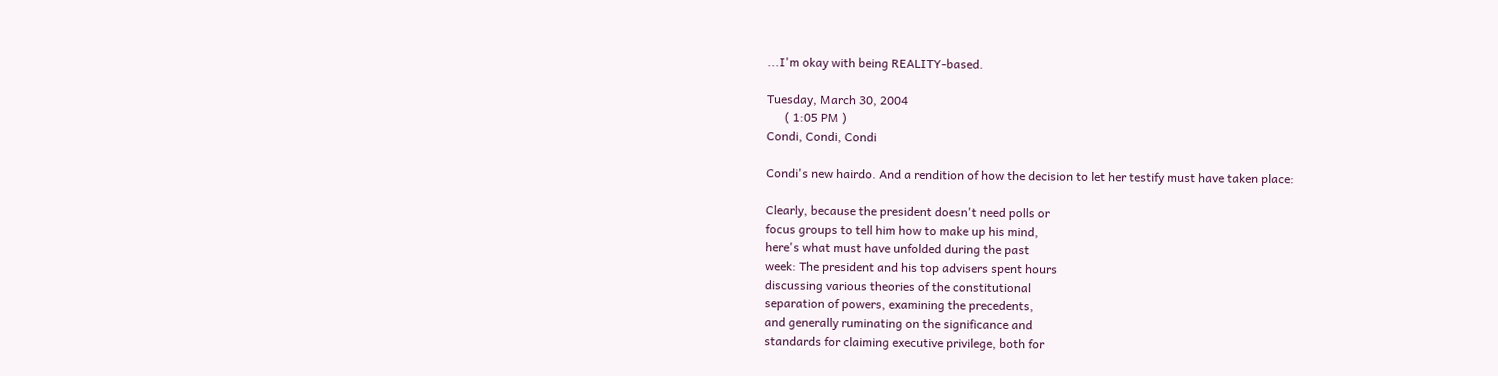...I'm okay with being REALITY-based.

Tuesday, March 30, 2004
      ( 1:05 PM )
Condi, Condi, Condi

Condi's new hairdo. And a rendition of how the decision to let her testify must have taken place:

Clearly, because the president doesn't need polls or
focus groups to tell him how to make up his mind,
here's what must have unfolded during the past
week: The president and his top advisers spent hours
discussing various theories of the constitutional
separation of powers, examining the precedents,
and generally ruminating on the significance and
standards for claiming executive privilege, both for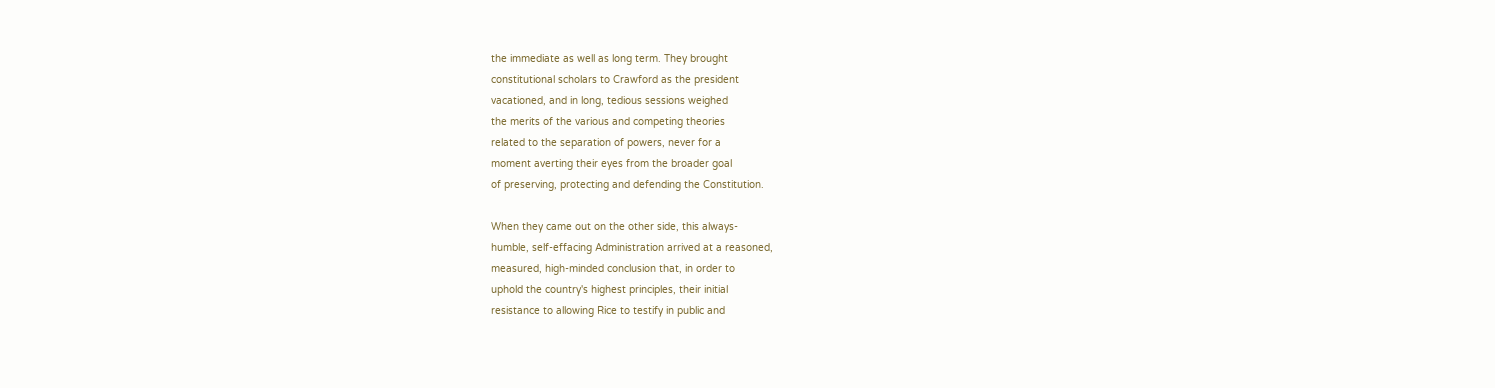the immediate as well as long term. They brought
constitutional scholars to Crawford as the president
vacationed, and in long, tedious sessions weighed
the merits of the various and competing theories
related to the separation of powers, never for a
moment averting their eyes from the broader goal
of preserving, protecting and defending the Constitution.

When they came out on the other side, this always-
humble, self-effacing Administration arrived at a reasoned,
measured, high-minded conclusion that, in order to
uphold the country's highest principles, their initial
resistance to allowing Rice to testify in public and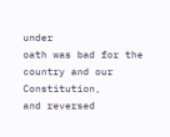under
oath was bad for the country and our Constitution,
and reversed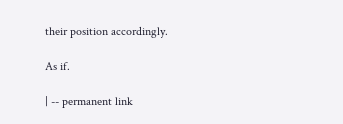their position accordingly.

As if.

| -- permanent link